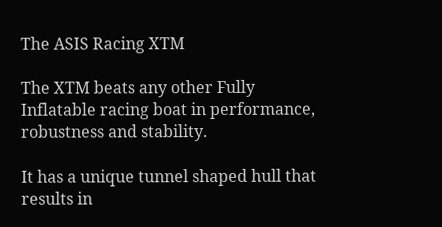The ASIS Racing XTM

The XTM beats any other Fully Inflatable racing boat in performance, robustness and stability.

It has a unique tunnel shaped hull that results in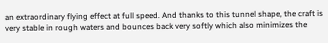an extraordinary flying effect at full speed. And thanks to this tunnel shape, the craft is very stable in rough waters and bounces back very softly which also minimizes the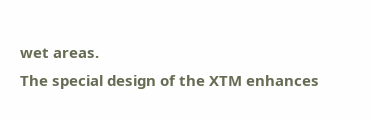wet areas.
The special design of the XTM enhances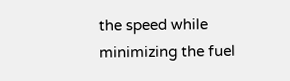the speed while minimizing the fuel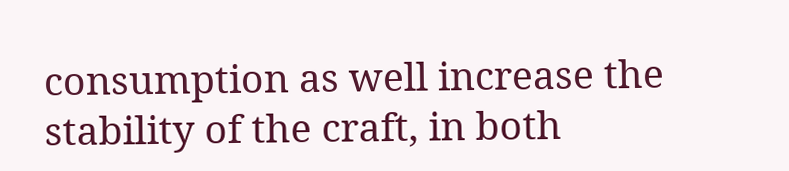consumption as well increase the stability of the craft, in both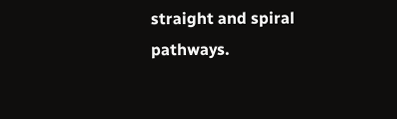straight and spiral pathways.